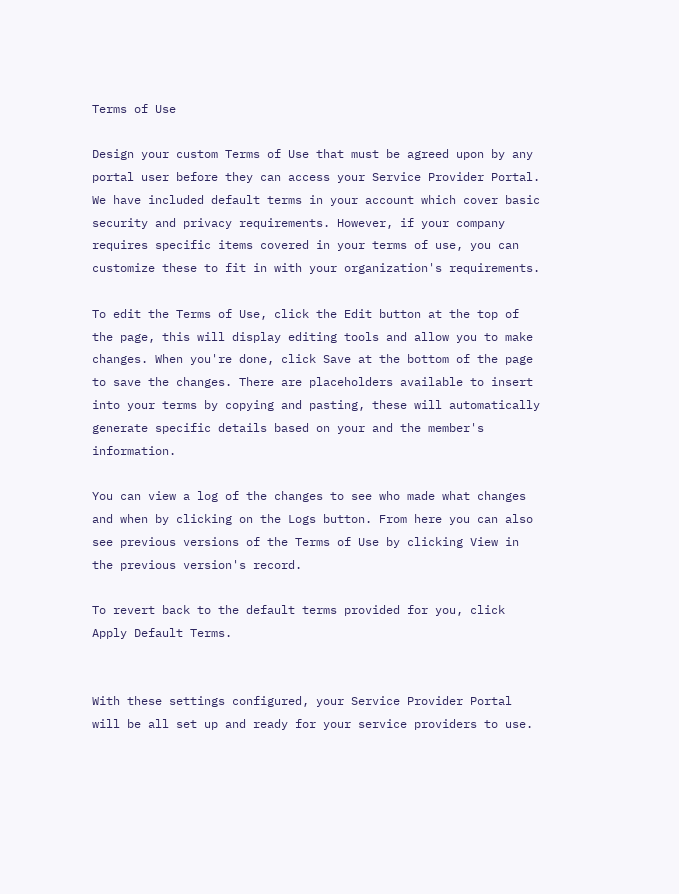Terms of Use

Design your custom Terms of Use that must be agreed upon by any portal user before they can access your Service Provider Portal. We have included default terms in your account which cover basic security and privacy requirements. However, if your company requires specific items covered in your terms of use, you can customize these to fit in with your organization's requirements.

To edit the Terms of Use, click the Edit button at the top of the page, this will display editing tools and allow you to make changes. When you're done, click Save at the bottom of the page to save the changes. There are placeholders available to insert into your terms by copying and pasting, these will automatically generate specific details based on your and the member's information.

You can view a log of the changes to see who made what changes and when by clicking on the Logs button. From here you can also see previous versions of the Terms of Use by clicking View in the previous version's record.

To revert back to the default terms provided for you, click Apply Default Terms.


With these settings configured, your Service Provider Portal will be all set up and ready for your service providers to use.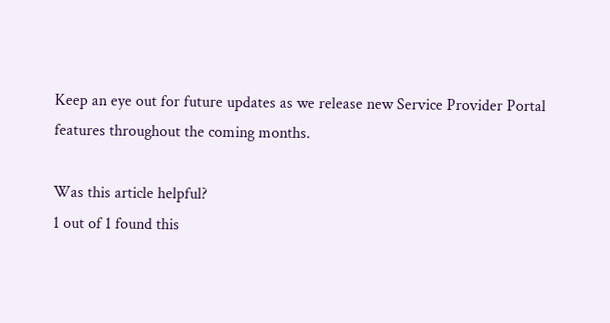Keep an eye out for future updates as we release new Service Provider Portal features throughout the coming months.

Was this article helpful?
1 out of 1 found this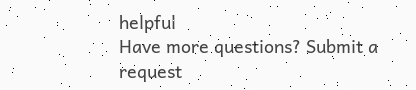helpful
Have more questions? Submit a request